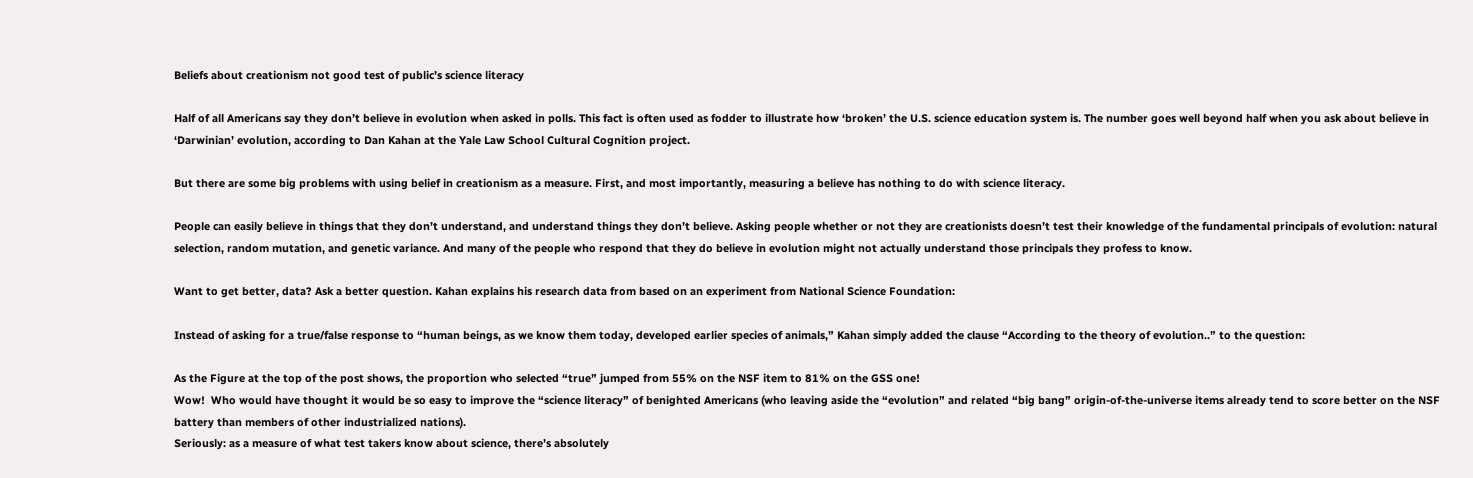Beliefs about creationism not good test of public’s science literacy

Half of all Americans say they don’t believe in evolution when asked in polls. This fact is often used as fodder to illustrate how ‘broken’ the U.S. science education system is. The number goes well beyond half when you ask about believe in ‘Darwinian’ evolution, according to Dan Kahan at the Yale Law School Cultural Cognition project.

But there are some big problems with using belief in creationism as a measure. First, and most importantly, measuring a believe has nothing to do with science literacy.

People can easily believe in things that they don’t understand, and understand things they don’t believe. Asking people whether or not they are creationists doesn’t test their knowledge of the fundamental principals of evolution: natural selection, random mutation, and genetic variance. And many of the people who respond that they do believe in evolution might not actually understand those principals they profess to know.

Want to get better, data? Ask a better question. Kahan explains his research data from based on an experiment from National Science Foundation:

Instead of asking for a true/false response to “human beings, as we know them today, developed earlier species of animals,” Kahan simply added the clause “According to the theory of evolution..” to the question:

As the Figure at the top of the post shows, the proportion who selected “true” jumped from 55% on the NSF item to 81% on the GSS one!
Wow!  Who would have thought it would be so easy to improve the “science literacy” of benighted Americans (who leaving aside the “evolution” and related “big bang” origin-of-the-universe items already tend to score better on the NSF battery than members of other industrialized nations).
Seriously: as a measure of what test takers know about science, there’s absolutely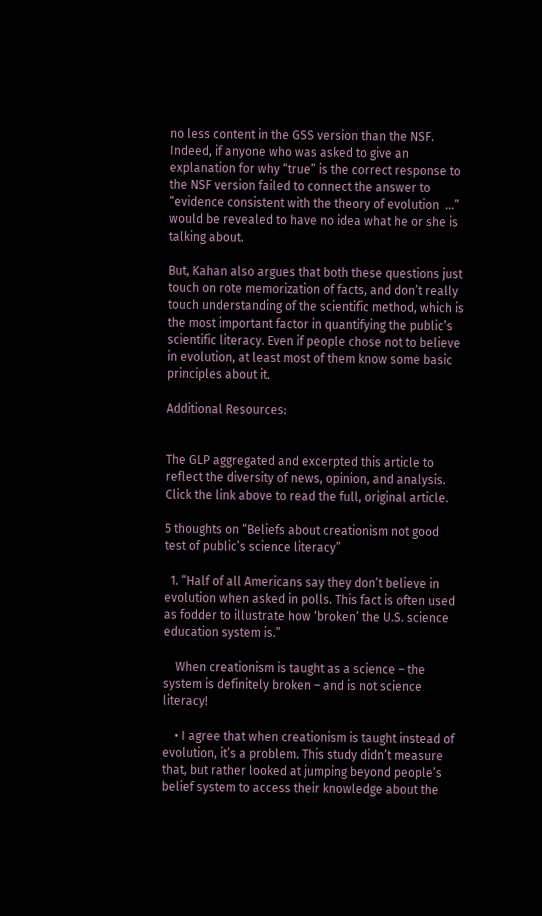no less content in the GSS version than the NSF.  Indeed, if anyone who was asked to give an explanation for why “true” is the correct response to the NSF version failed to connect the answer to  “evidence consistent with the theory of evolution  …” would be revealed to have no idea what he or she is talking about.

But, Kahan also argues that both these questions just touch on rote memorization of facts, and don’t really touch understanding of the scientific method, which is the most important factor in quantifying the public’s scientific literacy. Even if people chose not to believe in evolution, at least most of them know some basic principles about it.

Additional Resources:


The GLP aggregated and excerpted this article to reflect the diversity of news, opinion, and analysis. Click the link above to read the full, original article.

5 thoughts on “Beliefs about creationism not good test of public’s science literacy”

  1. “Half of all Americans say they don’t believe in evolution when asked in polls. This fact is often used as fodder to illustrate how ‘broken’ the U.S. science education system is.”

    When creationism is taught as a science – the system is definitely broken – and is not science literacy!

    • I agree that when creationism is taught instead of evolution, it’s a problem. This study didn’t measure that, but rather looked at jumping beyond people’s belief system to access their knowledge about the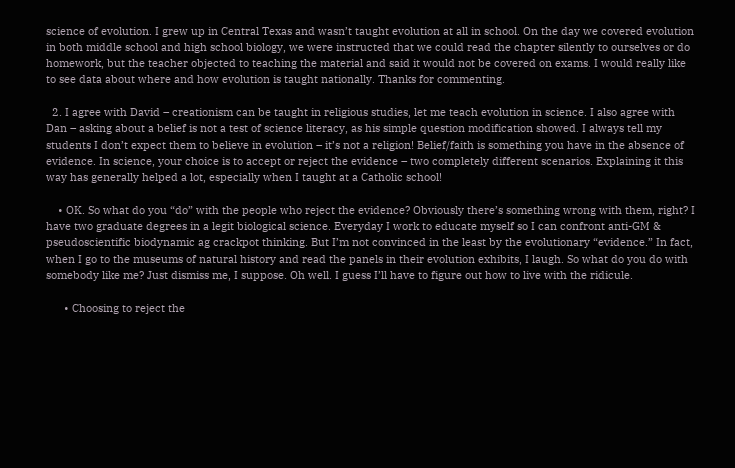science of evolution. I grew up in Central Texas and wasn’t taught evolution at all in school. On the day we covered evolution in both middle school and high school biology, we were instructed that we could read the chapter silently to ourselves or do homework, but the teacher objected to teaching the material and said it would not be covered on exams. I would really like to see data about where and how evolution is taught nationally. Thanks for commenting.

  2. I agree with David – creationism can be taught in religious studies, let me teach evolution in science. I also agree with Dan – asking about a belief is not a test of science literacy, as his simple question modification showed. I always tell my students I don’t expect them to believe in evolution – it’s not a religion! Belief/faith is something you have in the absence of evidence. In science, your choice is to accept or reject the evidence – two completely different scenarios. Explaining it this way has generally helped a lot, especially when I taught at a Catholic school!

    • OK. So what do you “do” with the people who reject the evidence? Obviously there’s something wrong with them, right? I have two graduate degrees in a legit biological science. Everyday I work to educate myself so I can confront anti-GM & pseudoscientific biodynamic ag crackpot thinking. But I’m not convinced in the least by the evolutionary “evidence.” In fact, when I go to the museums of natural history and read the panels in their evolution exhibits, I laugh. So what do you do with somebody like me? Just dismiss me, I suppose. Oh well. I guess I’ll have to figure out how to live with the ridicule.

      • Choosing to reject the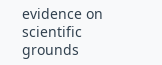evidence on scientific grounds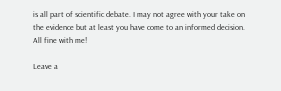is all part of scientific debate. I may not agree with your take on the evidence but at least you have come to an informed decision. All fine with me!

Leave a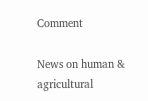Comment

News on human & agricultural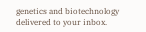genetics and biotechnology delivered to your inbox.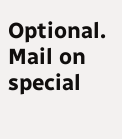Optional. Mail on special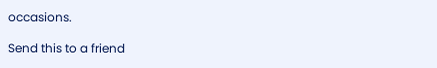occasions.

Send this to a friend